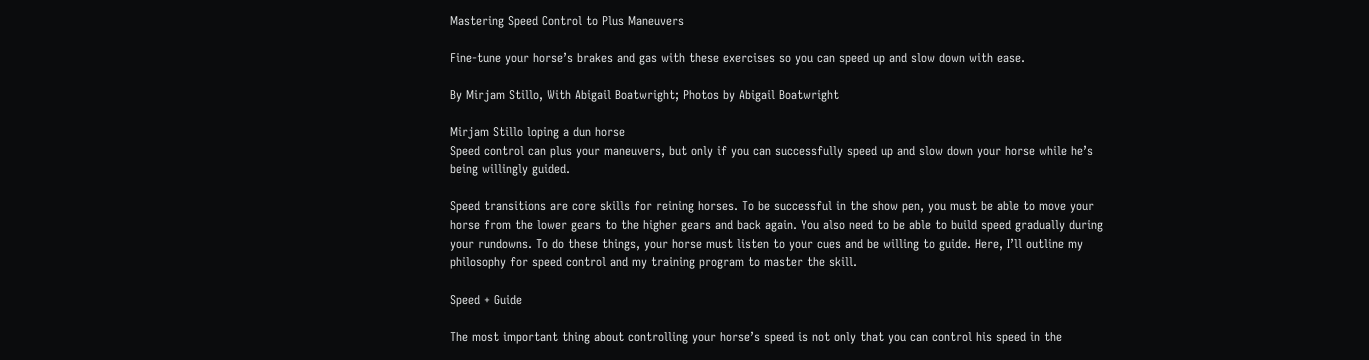Mastering Speed Control to Plus Maneuvers

Fine-tune your horse’s brakes and gas with these exercises so you can speed up and slow down with ease.

By Mirjam Stillo, With Abigail Boatwright; Photos by Abigail Boatwright

Mirjam Stillo loping a dun horse
Speed control can plus your maneuvers, but only if you can successfully speed up and slow down your horse while he’s being willingly guided.

Speed transitions are core skills for reining horses. To be successful in the show pen, you must be able to move your horse from the lower gears to the higher gears and back again. You also need to be able to build speed gradually during your rundowns. To do these things, your horse must listen to your cues and be willing to guide. Here, I’ll outline my philosophy for speed control and my training program to master the skill.

Speed + Guide

The most important thing about controlling your horse’s speed is not only that you can control his speed in the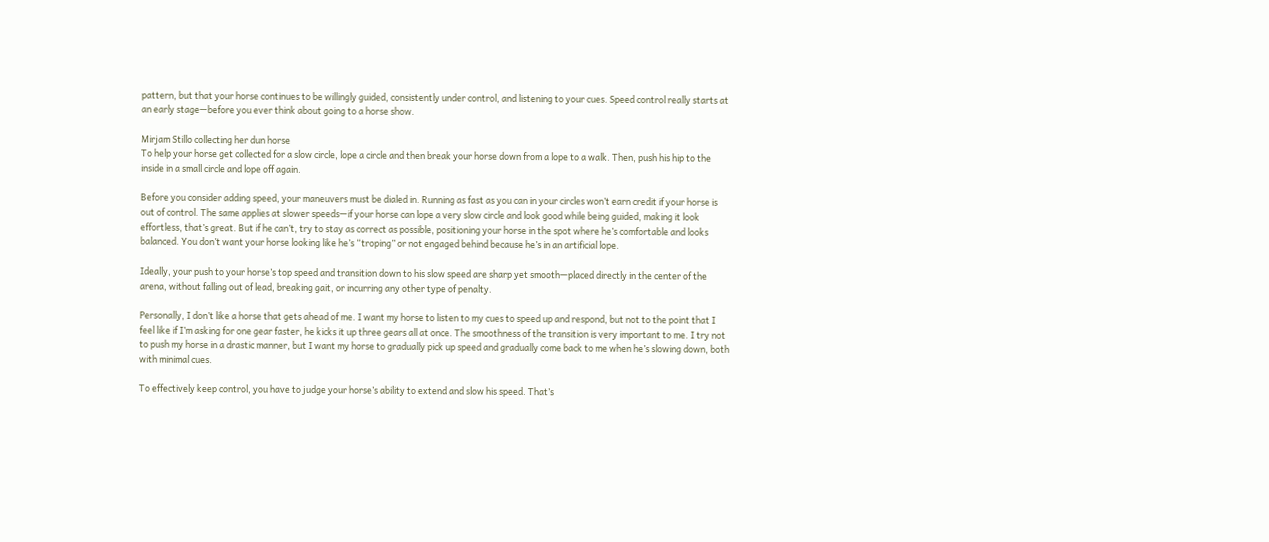pattern, but that your horse continues to be willingly guided, consistently under control, and listening to your cues. Speed control really starts at an early stage—before you ever think about going to a horse show.

Mirjam Stillo collecting her dun horse
To help your horse get collected for a slow circle, lope a circle and then break your horse down from a lope to a walk. Then, push his hip to the inside in a small circle and lope off again.

Before you consider adding speed, your maneuvers must be dialed in. Running as fast as you can in your circles won’t earn credit if your horse is out of control. The same applies at slower speeds—if your horse can lope a very slow circle and look good while being guided, making it look effortless, that’s great. But if he can’t, try to stay as correct as possible, positioning your horse in the spot where he’s comfortable and looks balanced. You don’t want your horse looking like he’s “troping” or not engaged behind because he’s in an artificial lope.

Ideally, your push to your horse’s top speed and transition down to his slow speed are sharp yet smooth—placed directly in the center of the arena, without falling out of lead, breaking gait, or incurring any other type of penalty.

Personally, I don’t like a horse that gets ahead of me. I want my horse to listen to my cues to speed up and respond, but not to the point that I feel like if I’m asking for one gear faster, he kicks it up three gears all at once. The smoothness of the transition is very important to me. I try not to push my horse in a drastic manner, but I want my horse to gradually pick up speed and gradually come back to me when he’s slowing down, both with minimal cues.

To effectively keep control, you have to judge your horse’s ability to extend and slow his speed. That’s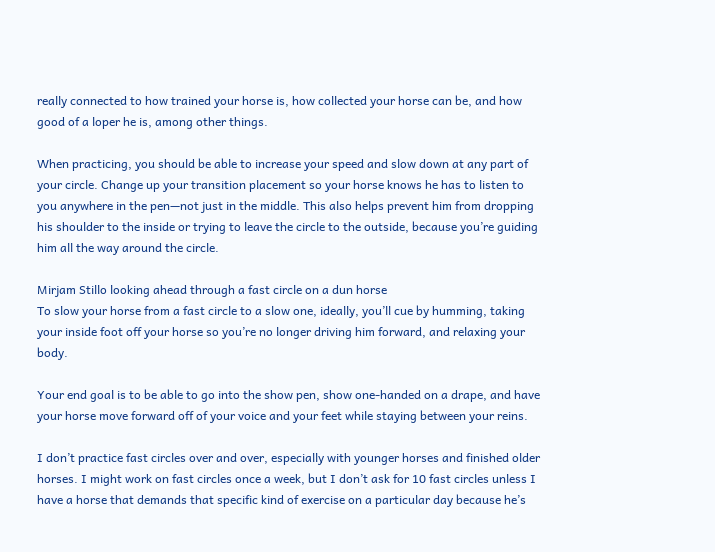really connected to how trained your horse is, how collected your horse can be, and how good of a loper he is, among other things.

When practicing, you should be able to increase your speed and slow down at any part of your circle. Change up your transition placement so your horse knows he has to listen to you anywhere in the pen—not just in the middle. This also helps prevent him from dropping his shoulder to the inside or trying to leave the circle to the outside, because you’re guiding him all the way around the circle.

Mirjam Stillo looking ahead through a fast circle on a dun horse
To slow your horse from a fast circle to a slow one, ideally, you’ll cue by humming, taking your inside foot off your horse so you’re no longer driving him forward, and relaxing your body.

Your end goal is to be able to go into the show pen, show one-handed on a drape, and have your horse move forward off of your voice and your feet while staying between your reins.

I don’t practice fast circles over and over, especially with younger horses and finished older horses. I might work on fast circles once a week, but I don’t ask for 10 fast circles unless I have a horse that demands that specific kind of exercise on a particular day because he’s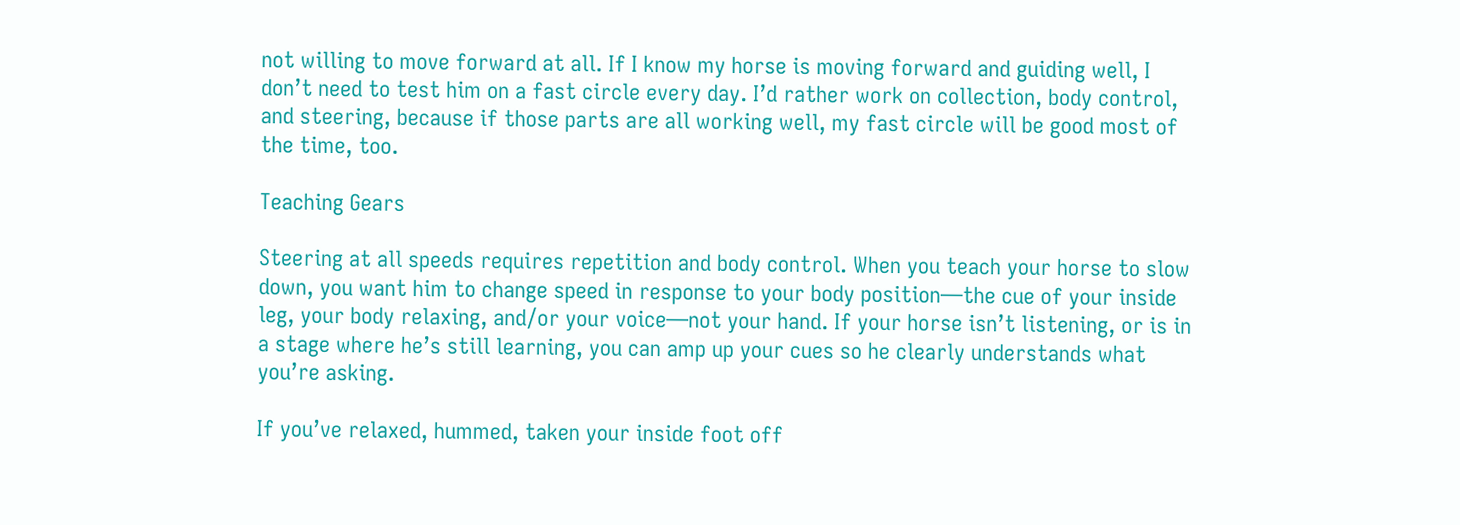not willing to move forward at all. If I know my horse is moving forward and guiding well, I don’t need to test him on a fast circle every day. I’d rather work on collection, body control, and steering, because if those parts are all working well, my fast circle will be good most of the time, too.

Teaching Gears

Steering at all speeds requires repetition and body control. When you teach your horse to slow down, you want him to change speed in response to your body position—the cue of your inside leg, your body relaxing, and/or your voice—not your hand. If your horse isn’t listening, or is in a stage where he’s still learning, you can amp up your cues so he clearly understands what you’re asking.

If you’ve relaxed, hummed, taken your inside foot off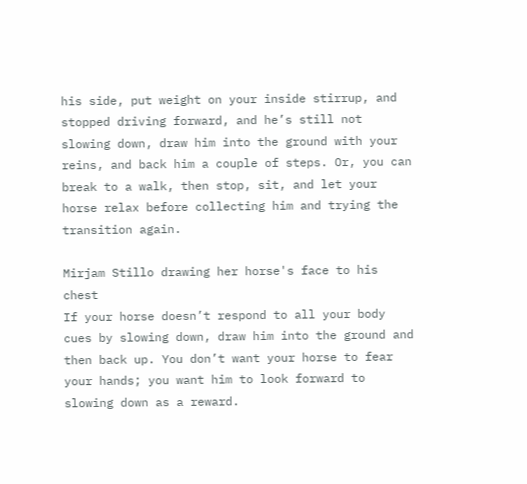his side, put weight on your inside stirrup, and stopped driving forward, and he’s still not slowing down, draw him into the ground with your reins, and back him a couple of steps. Or, you can break to a walk, then stop, sit, and let your horse relax before collecting him and trying the transition again.

Mirjam Stillo drawing her horse's face to his chest
If your horse doesn’t respond to all your body cues by slowing down, draw him into the ground and then back up. You don’t want your horse to fear your hands; you want him to look forward to slowing down as a reward.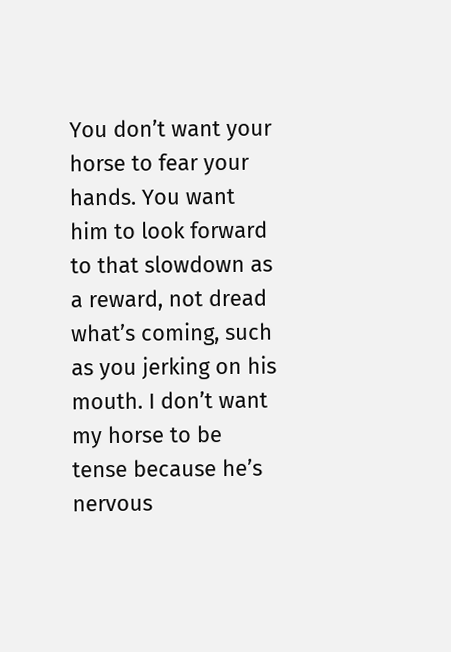You don’t want your horse to fear your hands. You want him to look forward to that slowdown as a reward, not dread what’s coming, such as you jerking on his mouth. I don’t want my horse to be tense because he’s nervous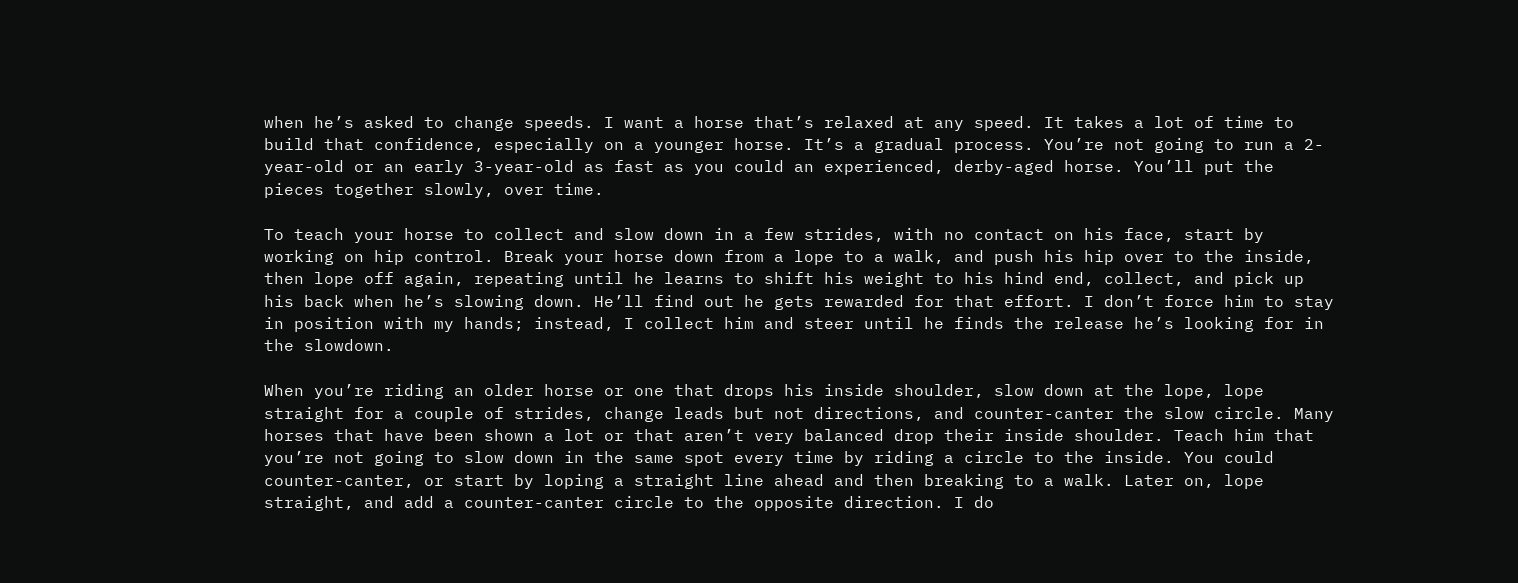when he’s asked to change speeds. I want a horse that’s relaxed at any speed. It takes a lot of time to build that confidence, especially on a younger horse. It’s a gradual process. You’re not going to run a 2-year-old or an early 3-year-old as fast as you could an experienced, derby-aged horse. You’ll put the pieces together slowly, over time.

To teach your horse to collect and slow down in a few strides, with no contact on his face, start by working on hip control. Break your horse down from a lope to a walk, and push his hip over to the inside, then lope off again, repeating until he learns to shift his weight to his hind end, collect, and pick up his back when he’s slowing down. He’ll find out he gets rewarded for that effort. I don’t force him to stay in position with my hands; instead, I collect him and steer until he finds the release he’s looking for in the slowdown.

When you’re riding an older horse or one that drops his inside shoulder, slow down at the lope, lope straight for a couple of strides, change leads but not directions, and counter-canter the slow circle. Many horses that have been shown a lot or that aren’t very balanced drop their inside shoulder. Teach him that you’re not going to slow down in the same spot every time by riding a circle to the inside. You could counter-canter, or start by loping a straight line ahead and then breaking to a walk. Later on, lope straight, and add a counter-canter circle to the opposite direction. I do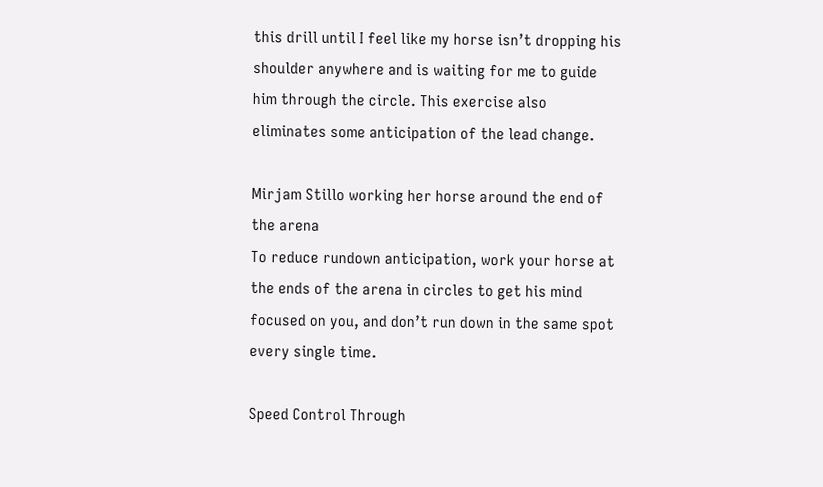this drill until I feel like my horse isn’t dropping his shoulder anywhere and is waiting for me to guide him through the circle. This exercise also eliminates some anticipation of the lead change.

Mirjam Stillo working her horse around the end of the arena
To reduce rundown anticipation, work your horse at the ends of the arena in circles to get his mind focused on you, and don’t run down in the same spot every single time.

Speed Control Through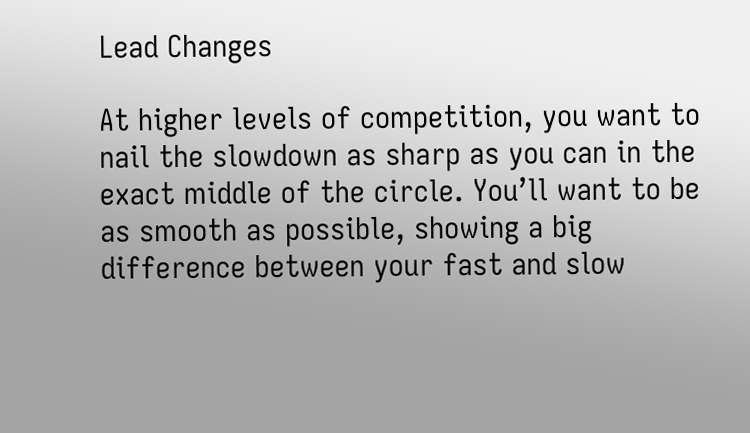Lead Changes

At higher levels of competition, you want to nail the slowdown as sharp as you can in the exact middle of the circle. You’ll want to be as smooth as possible, showing a big difference between your fast and slow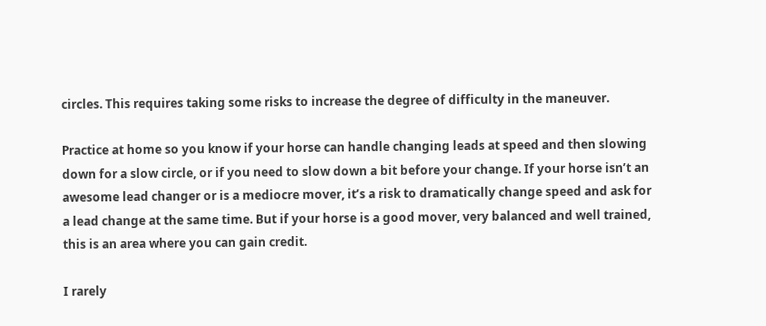circles. This requires taking some risks to increase the degree of difficulty in the maneuver.

Practice at home so you know if your horse can handle changing leads at speed and then slowing down for a slow circle, or if you need to slow down a bit before your change. If your horse isn’t an awesome lead changer or is a mediocre mover, it’s a risk to dramatically change speed and ask for a lead change at the same time. But if your horse is a good mover, very balanced and well trained, this is an area where you can gain credit.

I rarely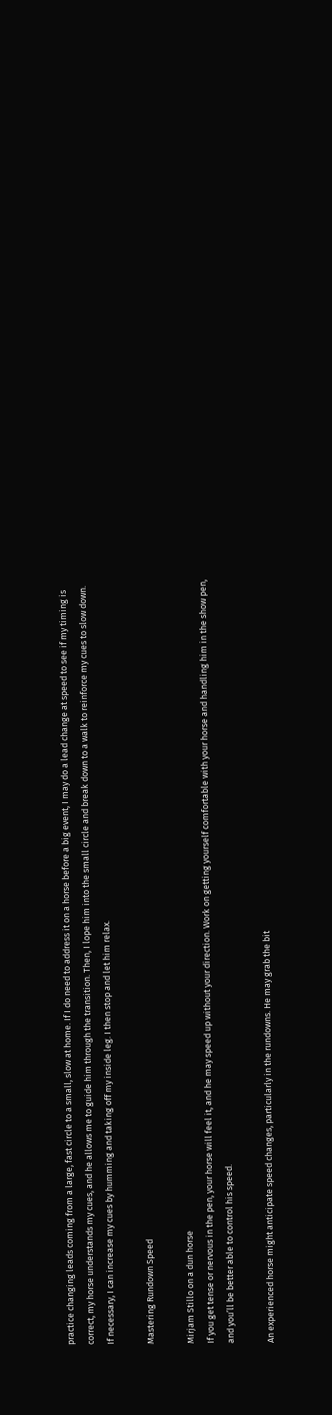practice changing leads coming from a large, fast circle to a small, slow at home. If I do need to address it on a horse before a big event, I may do a lead change at speed to see if my timing is correct, my horse understands my cues, and he allows me to guide him through the transition. Then, I lope him into the small circle and break down to a walk to reinforce my cues to slow down. If necessary, I can increase my cues by humming and taking off my inside leg. I then stop and let him relax.

Mastering Rundown Speed

Mirjam Stillo on a dun horse
If you get tense or nervous in the pen, your horse will feel it, and he may speed up without your direction. Work on getting yourself comfortable with your horse and handling him in the show pen, and you’ll be better able to control his speed.

An experienced horse might anticipate speed changes, particularly in the rundowns. He may grab the bit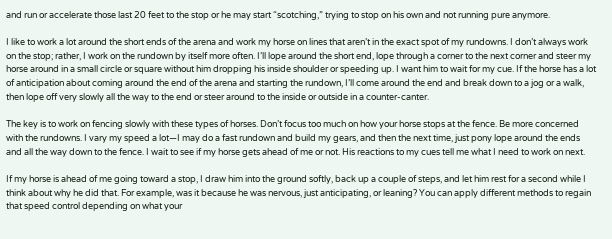and run or accelerate those last 20 feet to the stop or he may start “scotching,” trying to stop on his own and not running pure anymore.

I like to work a lot around the short ends of the arena and work my horse on lines that aren’t in the exact spot of my rundowns. I don’t always work on the stop; rather, I work on the rundown by itself more often. I’ll lope around the short end, lope through a corner to the next corner and steer my horse around in a small circle or square without him dropping his inside shoulder or speeding up. I want him to wait for my cue. If the horse has a lot of anticipation about coming around the end of the arena and starting the rundown, I’ll come around the end and break down to a jog or a walk, then lope off very slowly all the way to the end or steer around to the inside or outside in a counter-canter.

The key is to work on fencing slowly with these types of horses. Don’t focus too much on how your horse stops at the fence. Be more concerned with the rundowns. I vary my speed a lot—I may do a fast rundown and build my gears, and then the next time, just pony lope around the ends and all the way down to the fence. I wait to see if my horse gets ahead of me or not. His reactions to my cues tell me what I need to work on next.

If my horse is ahead of me going toward a stop, I draw him into the ground softly, back up a couple of steps, and let him rest for a second while I think about why he did that. For example, was it because he was nervous, just anticipating, or leaning? You can apply different methods to regain that speed control depending on what your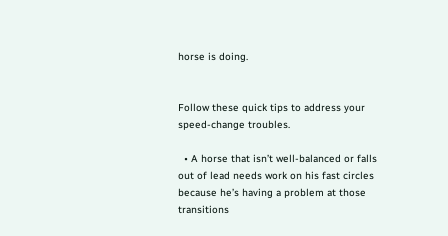horse is doing.


Follow these quick tips to address your speed-change troubles.

  • A horse that isn’t well-balanced or falls out of lead needs work on his fast circles because he’s having a problem at those transitions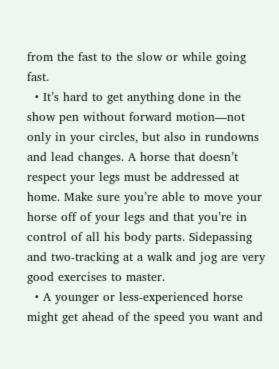from the fast to the slow or while going fast.
  • It’s hard to get anything done in the show pen without forward motion—not only in your circles, but also in rundowns and lead changes. A horse that doesn’t respect your legs must be addressed at home. Make sure you’re able to move your horse off of your legs and that you’re in control of all his body parts. Sidepassing and two-tracking at a walk and jog are very good exercises to master.
  • A younger or less-experienced horse might get ahead of the speed you want and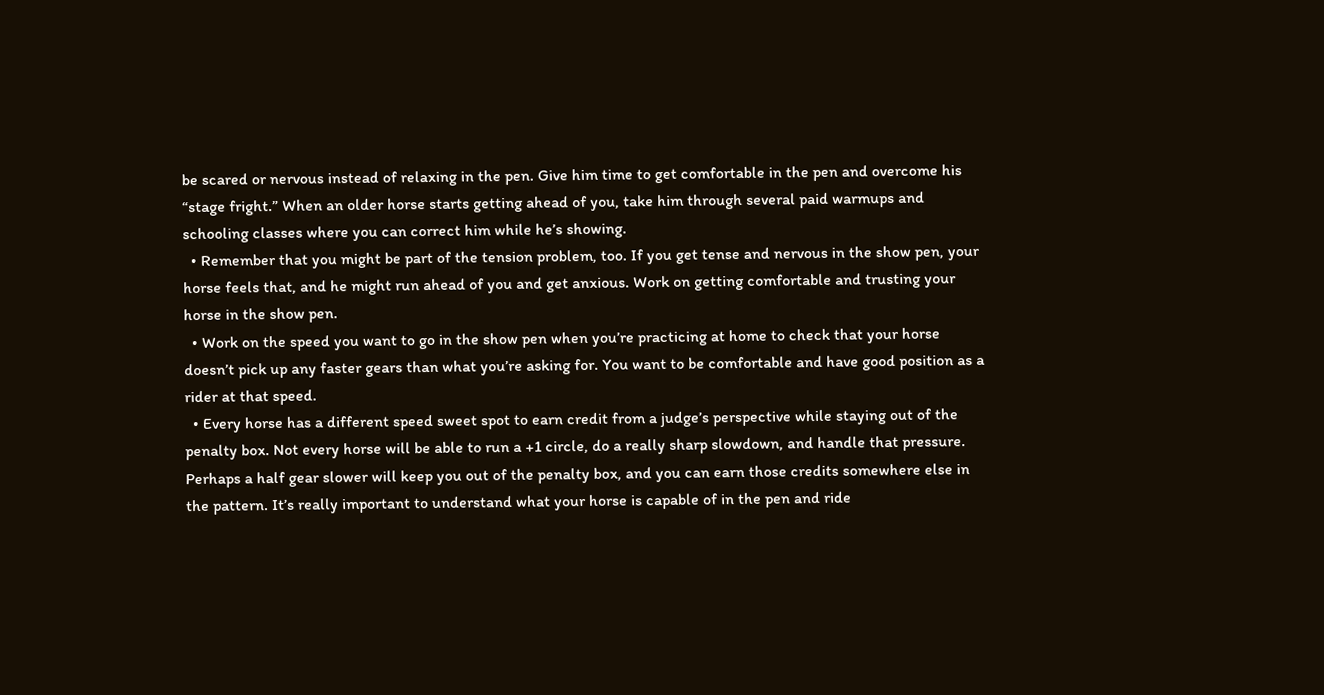be scared or nervous instead of relaxing in the pen. Give him time to get comfortable in the pen and overcome his “stage fright.” When an older horse starts getting ahead of you, take him through several paid warmups and schooling classes where you can correct him while he’s showing.
  • Remember that you might be part of the tension problem, too. If you get tense and nervous in the show pen, your horse feels that, and he might run ahead of you and get anxious. Work on getting comfortable and trusting your horse in the show pen.
  • Work on the speed you want to go in the show pen when you’re practicing at home to check that your horse doesn’t pick up any faster gears than what you’re asking for. You want to be comfortable and have good position as a rider at that speed.
  • Every horse has a different speed sweet spot to earn credit from a judge’s perspective while staying out of the penalty box. Not every horse will be able to run a +1 circle, do a really sharp slowdown, and handle that pressure. Perhaps a half gear slower will keep you out of the penalty box, and you can earn those credits somewhere else in the pattern. It’s really important to understand what your horse is capable of in the pen and ride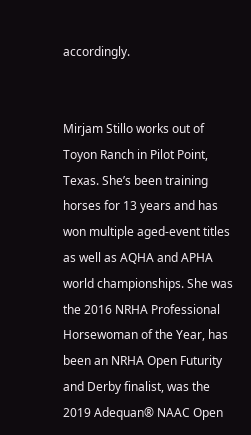accordingly.


Mirjam Stillo works out of Toyon Ranch in Pilot Point, Texas. She’s been training horses for 13 years and has won multiple aged-event titles as well as AQHA and APHA world championships. She was the 2016 NRHA Professional Horsewoman of the Year, has been an NRHA Open Futurity and Derby finalist, was the 2019 Adequan® NAAC Open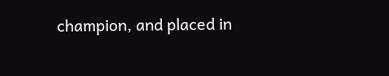champion, and placed in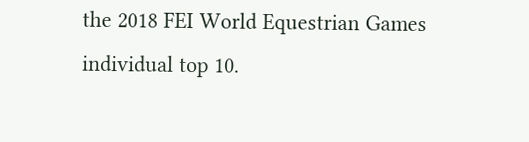the 2018 FEI World Equestrian Games individual top 10.